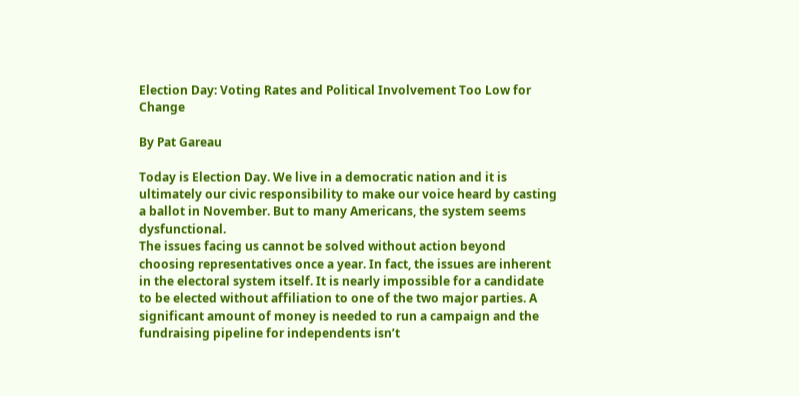Election Day: Voting Rates and Political Involvement Too Low for Change

By Pat Gareau

Today is Election Day. We live in a democratic nation and it is ultimately our civic responsibility to make our voice heard by casting a ballot in November. But to many Americans, the system seems dysfunctional.
The issues facing us cannot be solved without action beyond choosing representatives once a year. In fact, the issues are inherent in the electoral system itself. It is nearly impossible for a candidate to be elected without affiliation to one of the two major parties. A significant amount of money is needed to run a campaign and the fundraising pipeline for independents isn’t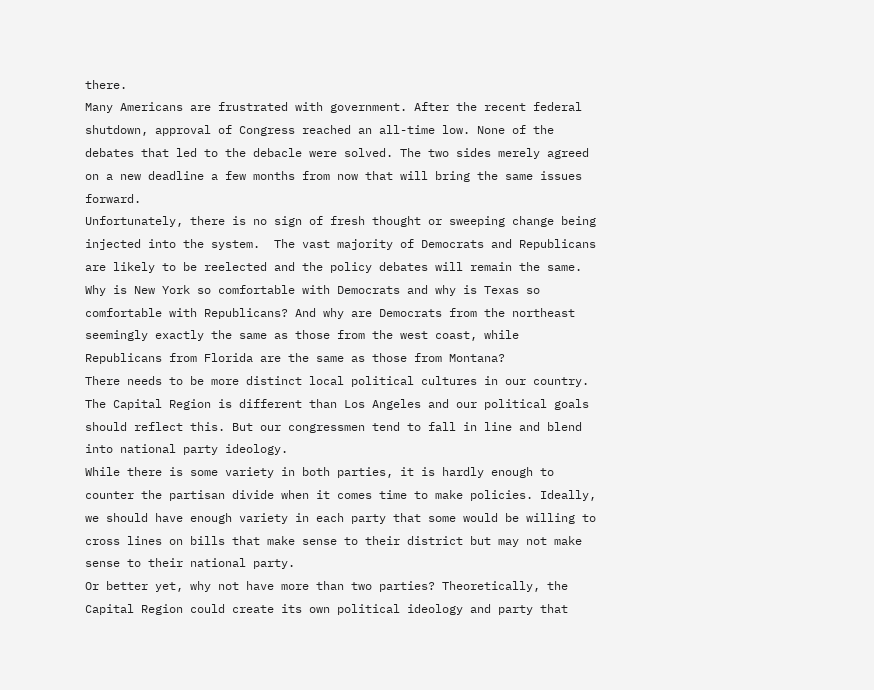there.
Many Americans are frustrated with government. After the recent federal shutdown, approval of Congress reached an all-time low. None of the debates that led to the debacle were solved. The two sides merely agreed on a new deadline a few months from now that will bring the same issues forward.
Unfortunately, there is no sign of fresh thought or sweeping change being injected into the system.  The vast majority of Democrats and Republicans are likely to be reelected and the policy debates will remain the same.
Why is New York so comfortable with Democrats and why is Texas so comfortable with Republicans? And why are Democrats from the northeast seemingly exactly the same as those from the west coast, while Republicans from Florida are the same as those from Montana?
There needs to be more distinct local political cultures in our country. The Capital Region is different than Los Angeles and our political goals should reflect this. But our congressmen tend to fall in line and blend into national party ideology.
While there is some variety in both parties, it is hardly enough to counter the partisan divide when it comes time to make policies. Ideally, we should have enough variety in each party that some would be willing to cross lines on bills that make sense to their district but may not make sense to their national party.
Or better yet, why not have more than two parties? Theoretically, the Capital Region could create its own political ideology and party that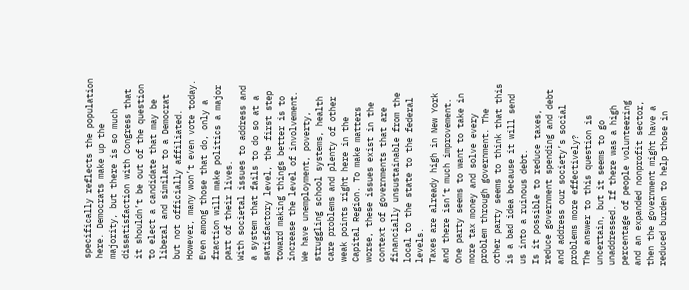specifically reflects the population here. Democrats make up the majority, but there is so much dissatisfaction with Congress that it shouldn’t be out of the question to elect a candidate that may be liberal and similar to a Democrat but not officially affiliated.
However, many won’t even vote today. Even among those that do, only a fraction will make politics a major part of their lives.
With societal issues to address and a system that fails to do so at a satisfactory level, the first step toward making things better is to increase the level of involvement. We have unemployment, poverty, struggling school systems, health care problems and plenty of other weak points right here in the Capital Region. To make matters worse, these issues exist in the context of governments that are financially unsustainable from the local to the state to the federal levels.
Taxes are already high in New York and there isn’t much improvement. One party seems to want to take in more tax money and solve every problem through government. The other party seems to think that this is a bad idea because it will send us into a ruinous debt.
Is it possible to reduce taxes, reduce government spending and debt and address our society’s social problems more effectively?
The answer to this question is uncertain, but it seems to go unaddressed. If there was a high percentage of people volunteering and an expanded nonprofit sector, then the government might have a reduced burden to help those in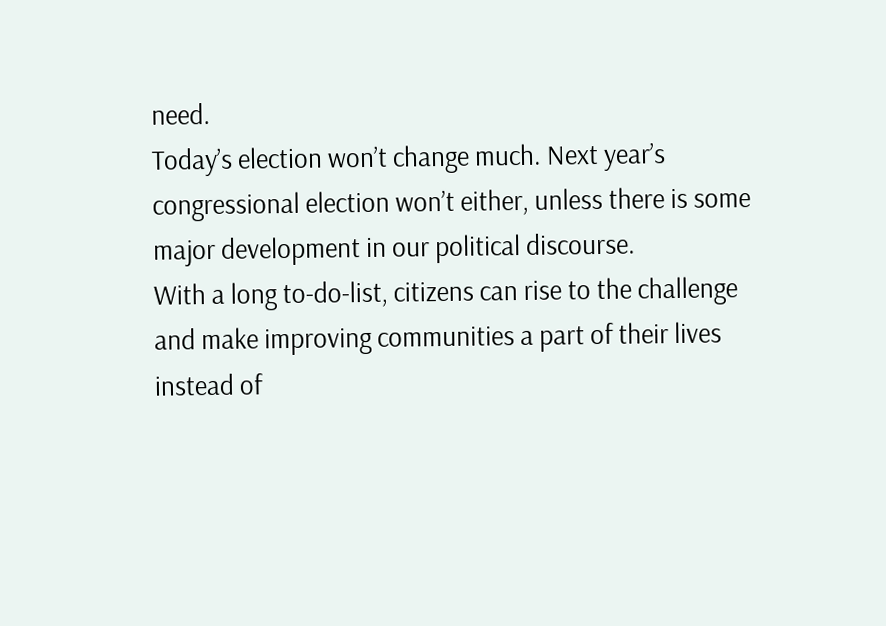need.
Today’s election won’t change much. Next year’s congressional election won’t either, unless there is some major development in our political discourse.
With a long to-do-list, citizens can rise to the challenge and make improving communities a part of their lives instead of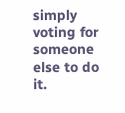simply voting for someone else to do it.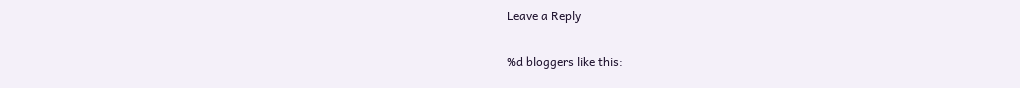Leave a Reply

%d bloggers like this: